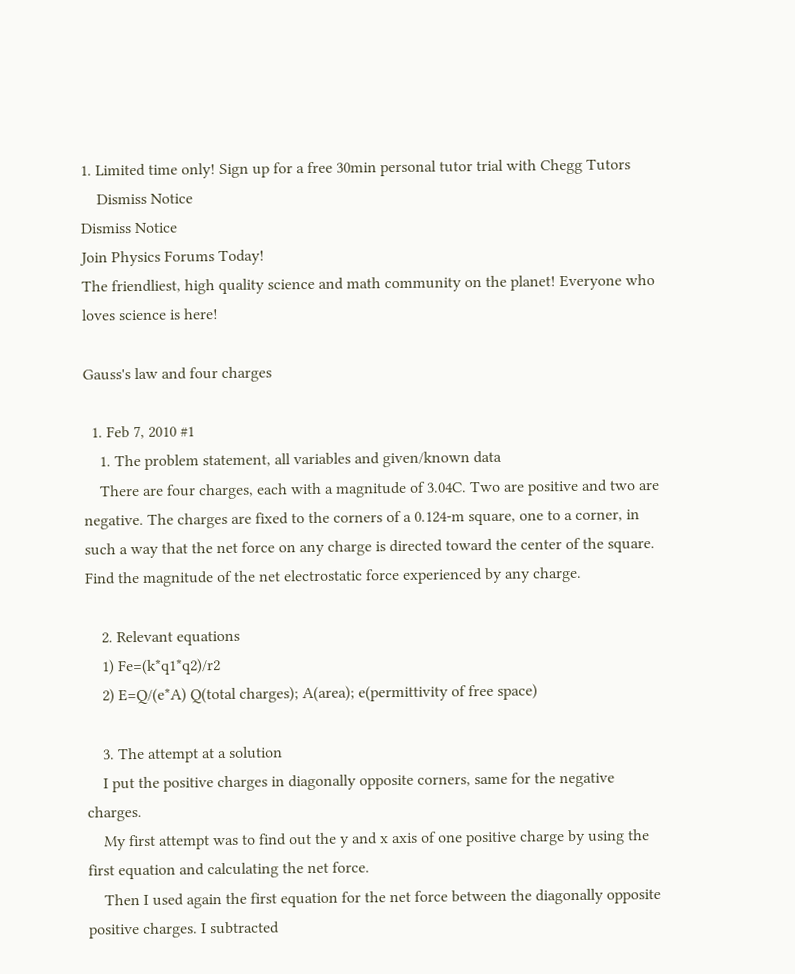1. Limited time only! Sign up for a free 30min personal tutor trial with Chegg Tutors
    Dismiss Notice
Dismiss Notice
Join Physics Forums Today!
The friendliest, high quality science and math community on the planet! Everyone who loves science is here!

Gauss's law and four charges

  1. Feb 7, 2010 #1
    1. The problem statement, all variables and given/known data
    There are four charges, each with a magnitude of 3.04C. Two are positive and two are negative. The charges are fixed to the corners of a 0.124-m square, one to a corner, in such a way that the net force on any charge is directed toward the center of the square. Find the magnitude of the net electrostatic force experienced by any charge.

    2. Relevant equations
    1) Fe=(k*q1*q2)/r2
    2) E=Q/(e*A) Q(total charges); A(area); e(permittivity of free space)

    3. The attempt at a solution
    I put the positive charges in diagonally opposite corners, same for the negative charges.
    My first attempt was to find out the y and x axis of one positive charge by using the first equation and calculating the net force.
    Then I used again the first equation for the net force between the diagonally opposite positive charges. I subtracted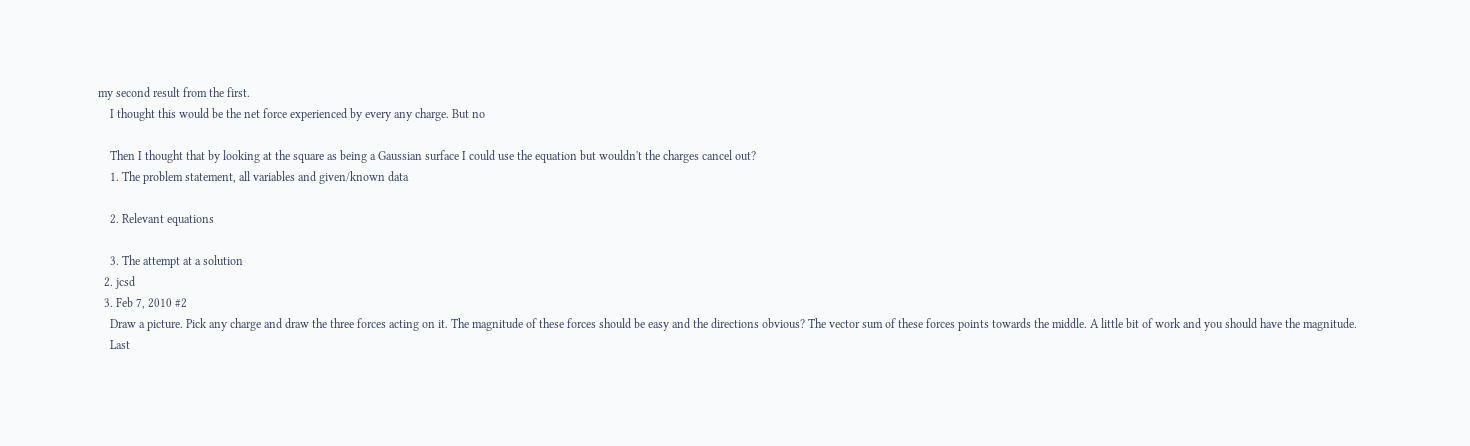my second result from the first.
    I thought this would be the net force experienced by every any charge. But no

    Then I thought that by looking at the square as being a Gaussian surface I could use the equation but wouldn't the charges cancel out?
    1. The problem statement, all variables and given/known data

    2. Relevant equations

    3. The attempt at a solution
  2. jcsd
  3. Feb 7, 2010 #2
    Draw a picture. Pick any charge and draw the three forces acting on it. The magnitude of these forces should be easy and the directions obvious? The vector sum of these forces points towards the middle. A little bit of work and you should have the magnitude.
    Last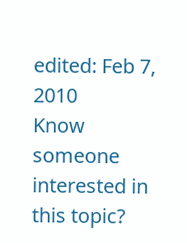edited: Feb 7, 2010
Know someone interested in this topic?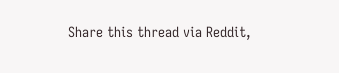Share this thread via Reddit,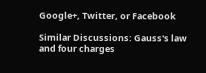Google+, Twitter, or Facebook

Similar Discussions: Gauss's law and four charges